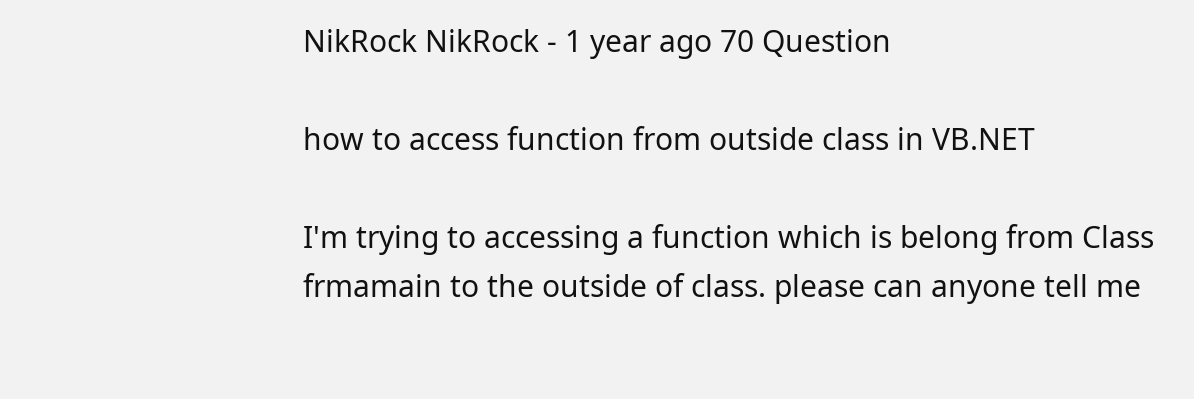NikRock NikRock - 1 year ago 70 Question

how to access function from outside class in VB.NET

I'm trying to accessing a function which is belong from Class frmamain to the outside of class. please can anyone tell me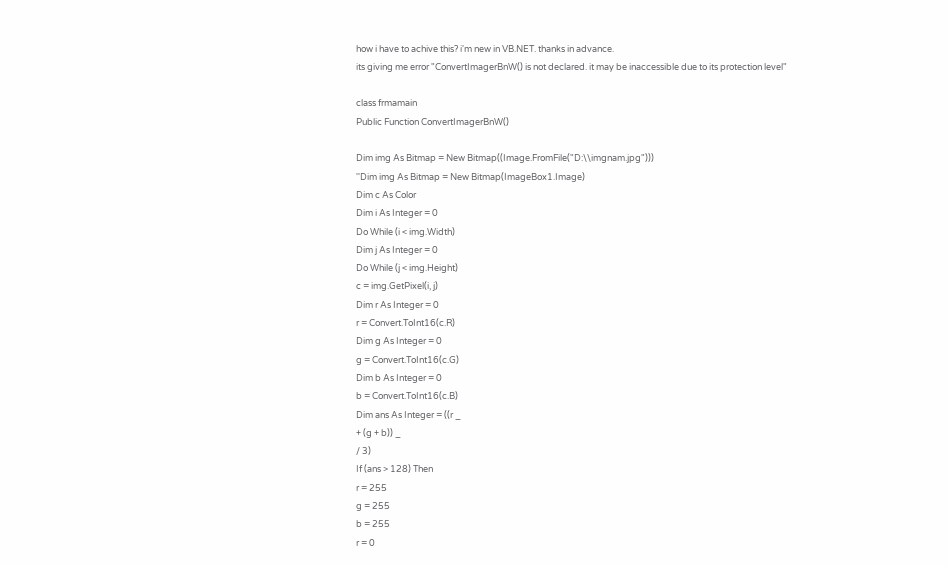how i have to achive this? i'm new in VB.NET. thanks in advance.
its giving me error "ConvertImagerBnW() is not declared. it may be inaccessible due to its protection level"

class frmamain
Public Function ConvertImagerBnW()

Dim img As Bitmap = New Bitmap((Image.FromFile("D:\\imgnam.jpg")))
''Dim img As Bitmap = New Bitmap(ImageBox1.Image)
Dim c As Color
Dim i As Integer = 0
Do While (i < img.Width)
Dim j As Integer = 0
Do While (j < img.Height)
c = img.GetPixel(i, j)
Dim r As Integer = 0
r = Convert.ToInt16(c.R)
Dim g As Integer = 0
g = Convert.ToInt16(c.G)
Dim b As Integer = 0
b = Convert.ToInt16(c.B)
Dim ans As Integer = ((r _
+ (g + b)) _
/ 3)
If (ans > 128) Then
r = 255
g = 255
b = 255
r = 0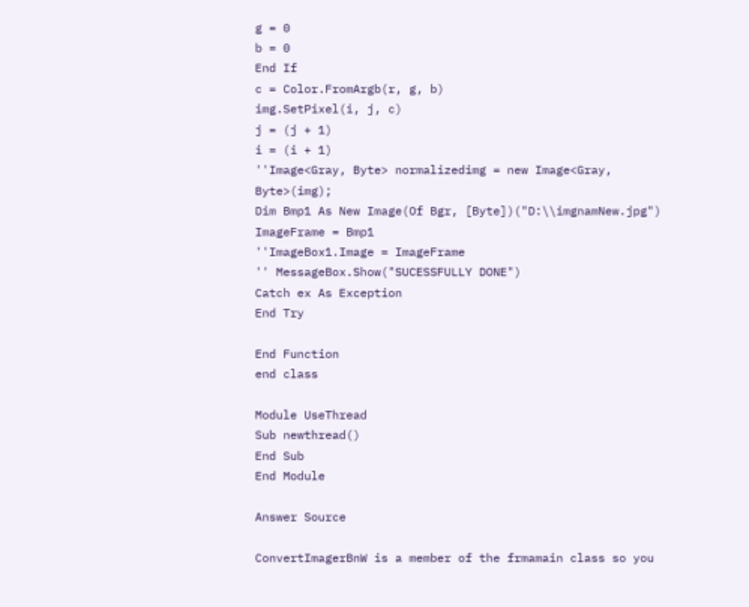g = 0
b = 0
End If
c = Color.FromArgb(r, g, b)
img.SetPixel(i, j, c)
j = (j + 1)
i = (i + 1)
''Image<Gray, Byte> normalizedimg = new Image<Gray, Byte>(img);
Dim Bmp1 As New Image(Of Bgr, [Byte])("D:\\imgnamNew.jpg")
ImageFrame = Bmp1
''ImageBox1.Image = ImageFrame
'' MessageBox.Show("SUCESSFULLY DONE")
Catch ex As Exception
End Try

End Function
end class

Module UseThread
Sub newthread()
End Sub
End Module

Answer Source

ConvertImagerBnW is a member of the frmamain class so you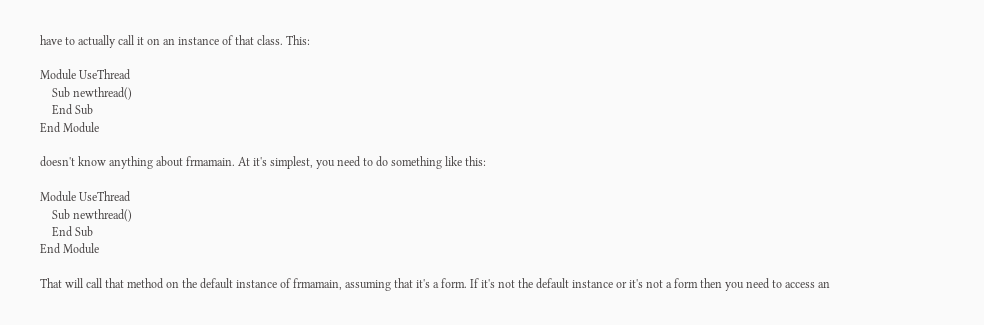have to actually call it on an instance of that class. This:

Module UseThread
    Sub newthread()
    End Sub
End Module

doesn't know anything about frmamain. At it's simplest, you need to do something like this:

Module UseThread
    Sub newthread()
    End Sub
End Module

That will call that method on the default instance of frmamain, assuming that it's a form. If it's not the default instance or it's not a form then you need to access an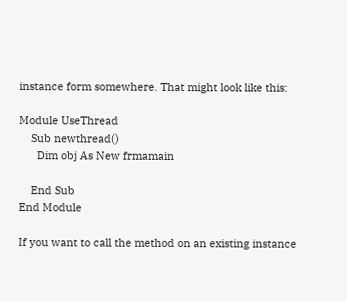instance form somewhere. That might look like this:

Module UseThread
    Sub newthread()
      Dim obj As New frmamain

    End Sub
End Module

If you want to call the method on an existing instance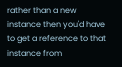rather than a new instance then you'd have to get a reference to that instance from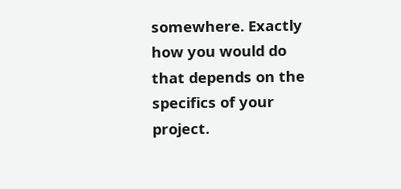somewhere. Exactly how you would do that depends on the specifics of your project.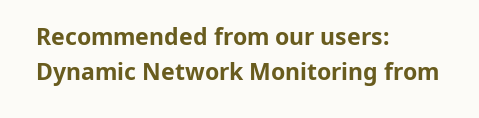Recommended from our users: Dynamic Network Monitoring from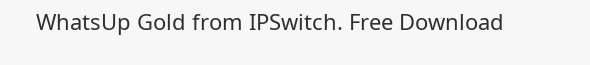WhatsUp Gold from IPSwitch. Free Download